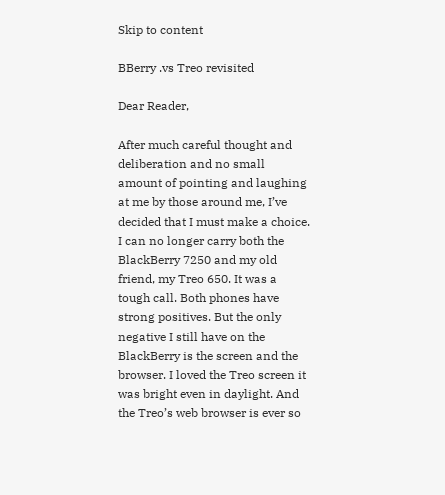Skip to content

BBerry .vs Treo revisited

Dear Reader,

After much careful thought and deliberation and no small amount of pointing and laughing at me by those around me, I’ve decided that I must make a choice. I can no longer carry both the BlackBerry 7250 and my old friend, my Treo 650. It was a tough call. Both phones have strong positives. But the only negative I still have on the BlackBerry is the screen and the browser. I loved the Treo screen it was bright even in daylight. And the Treo’s web browser is ever so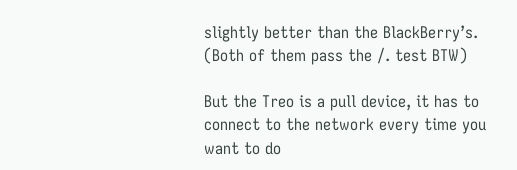slightly better than the BlackBerry’s. (Both of them pass the /. test BTW)

But the Treo is a pull device, it has to connect to the network every time you want to do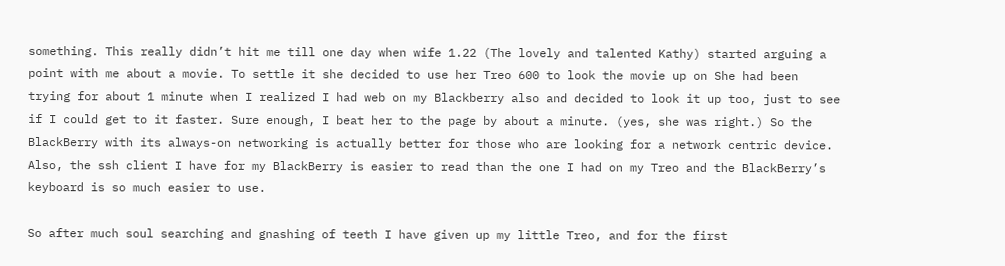something. This really didn’t hit me till one day when wife 1.22 (The lovely and talented Kathy) started arguing a point with me about a movie. To settle it she decided to use her Treo 600 to look the movie up on She had been trying for about 1 minute when I realized I had web on my Blackberry also and decided to look it up too, just to see if I could get to it faster. Sure enough, I beat her to the page by about a minute. (yes, she was right.) So the BlackBerry with its always-on networking is actually better for those who are looking for a network centric device. Also, the ssh client I have for my BlackBerry is easier to read than the one I had on my Treo and the BlackBerry’s keyboard is so much easier to use.

So after much soul searching and gnashing of teeth I have given up my little Treo, and for the first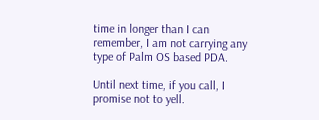time in longer than I can remember, I am not carrying any type of Palm OS based PDA.

Until next time, if you call, I promise not to yell.